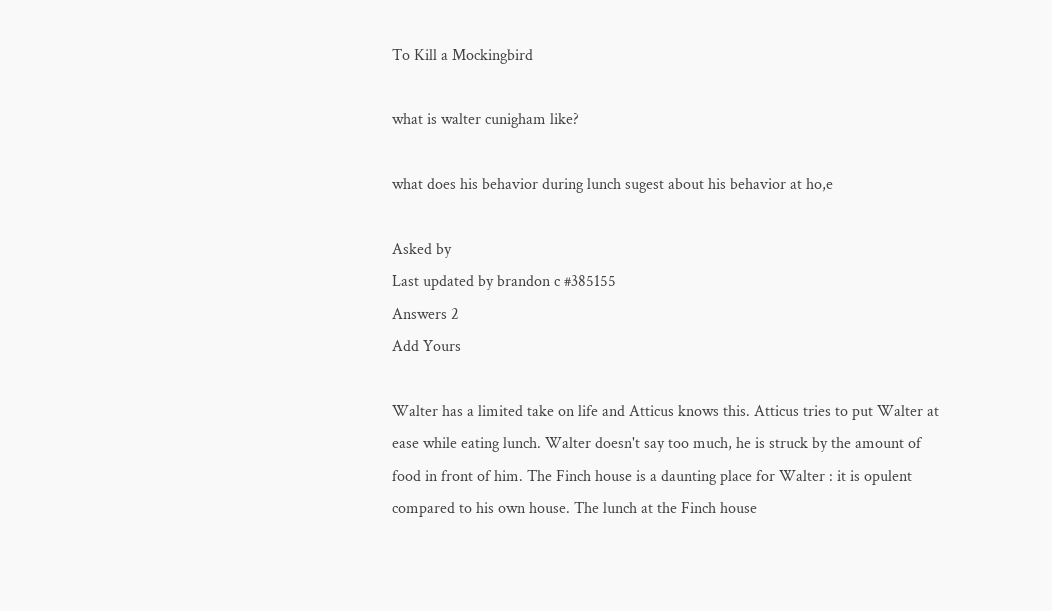To Kill a Mockingbird

what is walter cunigham like?

what does his behavior during lunch sugest about his behavior at ho,e

Asked by
Last updated by brandon c #385155
Answers 2
Add Yours

Walter has a limited take on life and Atticus knows this. Atticus tries to put Walter at ease while eating lunch. Walter doesn't say too much, he is struck by the amount of food in front of him. The Finch house is a daunting place for Walter : it is opulent compared to his own house. The lunch at the Finch house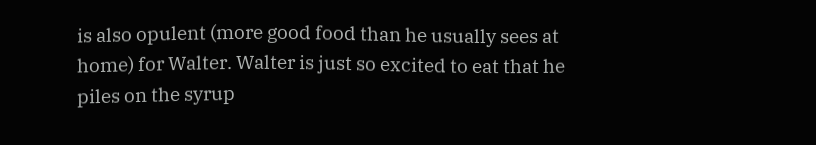is also opulent (more good food than he usually sees at home) for Walter. Walter is just so excited to eat that he piles on the syrup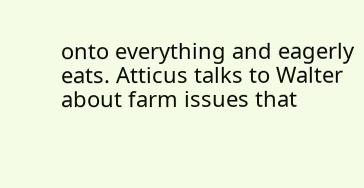onto everything and eagerly eats. Atticus talks to Walter about farm issues that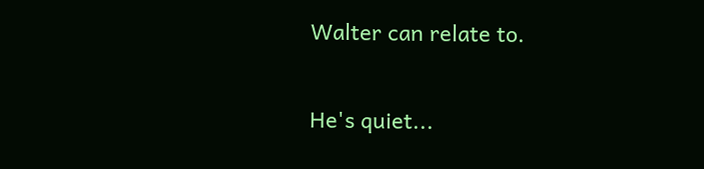Walter can relate to.

He's quiet...